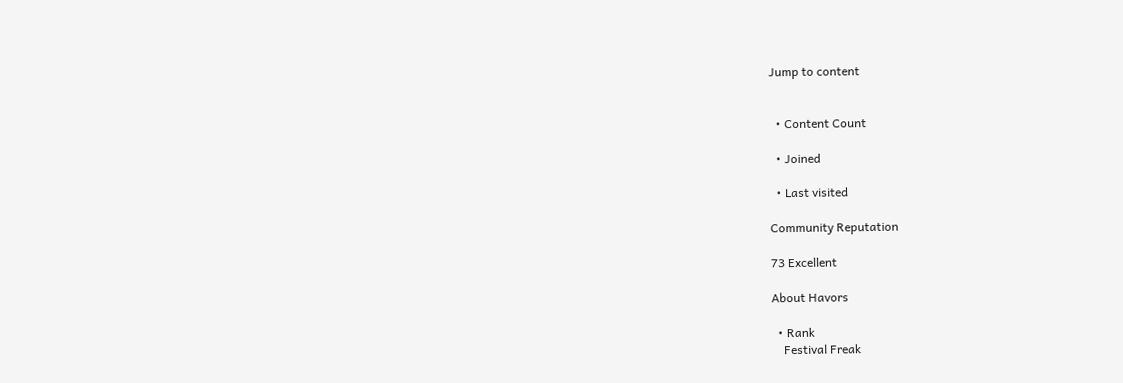Jump to content


  • Content Count

  • Joined

  • Last visited

Community Reputation

73 Excellent

About Havors

  • Rank
    Festival Freak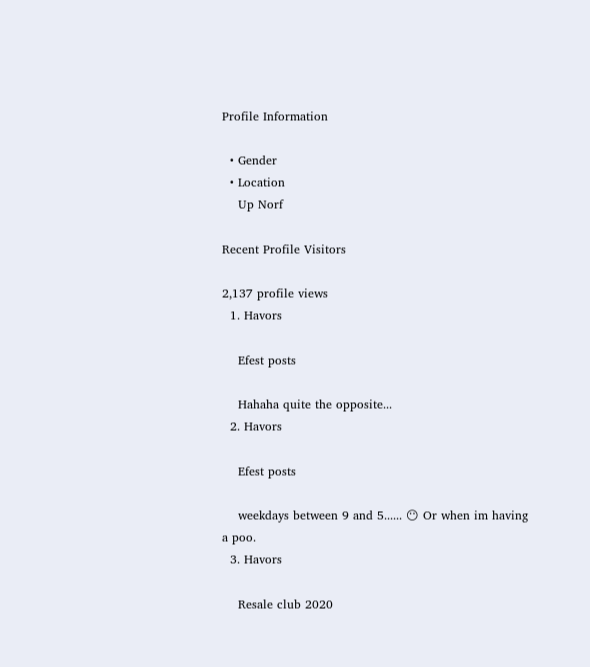Profile Information

  • Gender
  • Location
    Up Norf

Recent Profile Visitors

2,137 profile views
  1. Havors

    Efest posts

    Hahaha quite the opposite...
  2. Havors

    Efest posts

    weekdays between 9 and 5...... 😶 Or when im having a poo.
  3. Havors

    Resale club 2020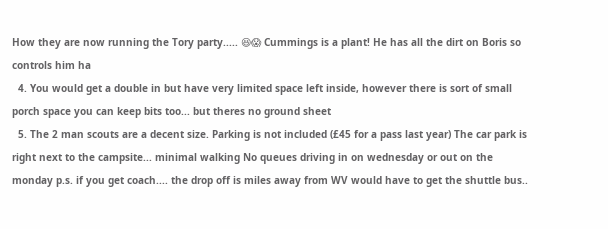How they are now running the Tory party..... 😆😱 Cummings is a plant! He has all the dirt on Boris so controls him ha
  4. You would get a double in but have very limited space left inside, however there is sort of small porch space you can keep bits too... but theres no ground sheet
  5. The 2 man scouts are a decent size. Parking is not included (£45 for a pass last year) The car park is right next to the campsite... minimal walking No queues driving in on wednesday or out on the monday p.s. if you get coach.... the drop off is miles away from WV would have to get the shuttle bus..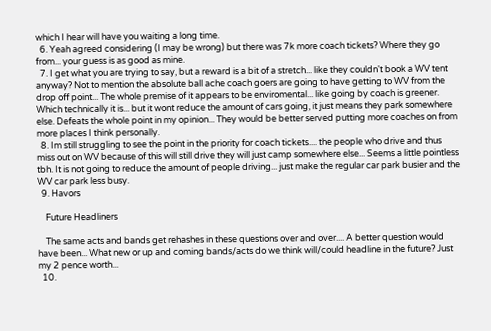which I hear will have you waiting a long time.
  6. Yeah agreed considering (I may be wrong) but there was 7k more coach tickets? Where they go from... your guess is as good as mine.
  7. I get what you are trying to say, but a reward is a bit of a stretch... like they couldn't book a WV tent anyway? Not to mention the absolute ball ache coach goers are going to have getting to WV from the drop off point... The whole premise of it appears to be enviromental... like going by coach is greener. Which technically it is... but it wont reduce the amount of cars going, it just means they park somewhere else. Defeats the whole point in my opinion... They would be better served putting more coaches on from more places I think personally.
  8. Im still struggling to see the point in the priority for coach tickets.... the people who drive and thus miss out on WV because of this will still drive they will just camp somewhere else... Seems a little pointless tbh. It is not going to reduce the amount of people driving... just make the regular car park busier and the WV car park less busy.
  9. Havors

    Future Headliners

    The same acts and bands get rehashes in these questions over and over.... A better question would have been... What new or up and coming bands/acts do we think will/could headline in the future? Just my 2 pence worth...
  10.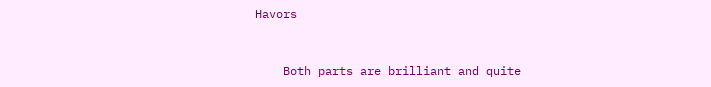Havors


    Both parts are brilliant and quite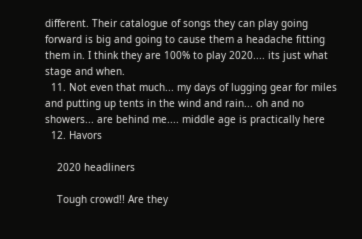different. Their catalogue of songs they can play going forward is big and going to cause them a headache fitting them in. I think they are 100% to play 2020.... its just what stage and when.
  11. Not even that much... my days of lugging gear for miles and putting up tents in the wind and rain... oh and no showers... are behind me.... middle age is practically here
  12. Havors

    2020 headliners

    Tough crowd!! Are they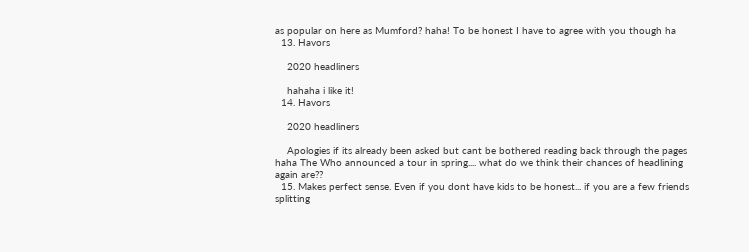as popular on here as Mumford? haha! To be honest I have to agree with you though ha
  13. Havors

    2020 headliners

    hahaha i like it!
  14. Havors

    2020 headliners

    Apologies if its already been asked but cant be bothered reading back through the pages haha The Who announced a tour in spring.... what do we think their chances of headlining again are??
  15. Makes perfect sense. Even if you dont have kids to be honest... if you are a few friends splitting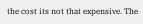the cost its not that expensive. The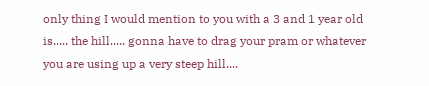only thing I would mention to you with a 3 and 1 year old is..... the hill..... gonna have to drag your pram or whatever you are using up a very steep hill....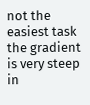not the easiest task the gradient is very steep in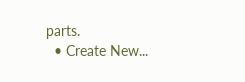parts.
  • Create New...